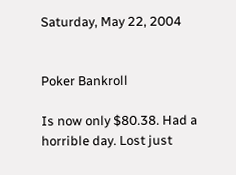Saturday, May 22, 2004


Poker Bankroll

Is now only $80.38. Had a horrible day. Lost just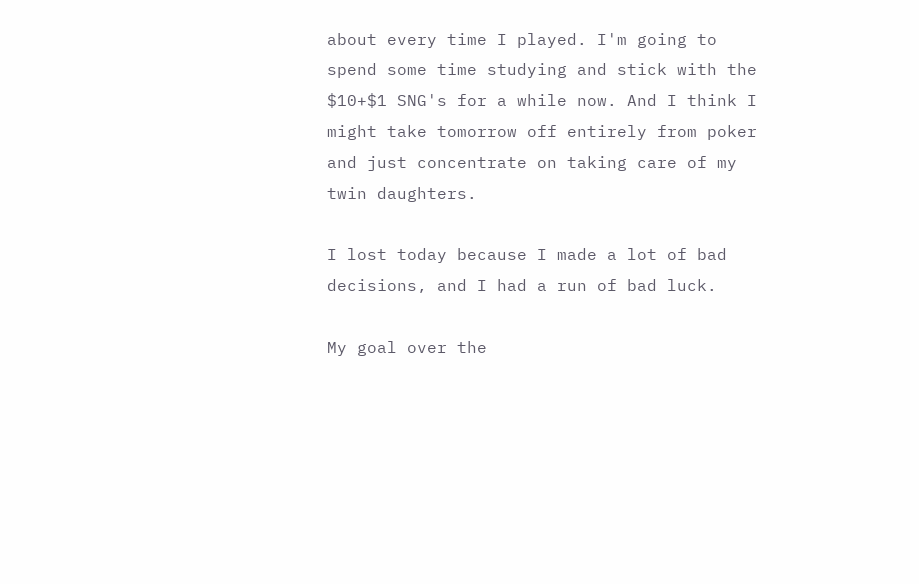about every time I played. I'm going to spend some time studying and stick with the $10+$1 SNG's for a while now. And I think I might take tomorrow off entirely from poker and just concentrate on taking care of my twin daughters.

I lost today because I made a lot of bad decisions, and I had a run of bad luck.

My goal over the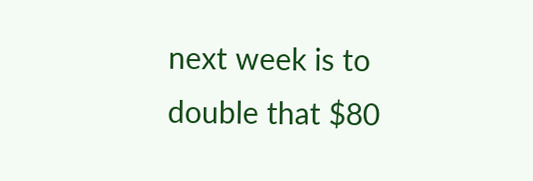next week is to double that $80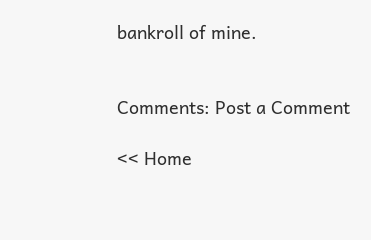bankroll of mine.


Comments: Post a Comment

<< Home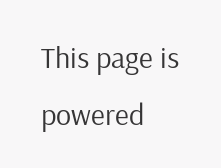This page is powered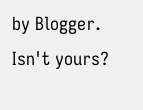by Blogger. Isn't yours?